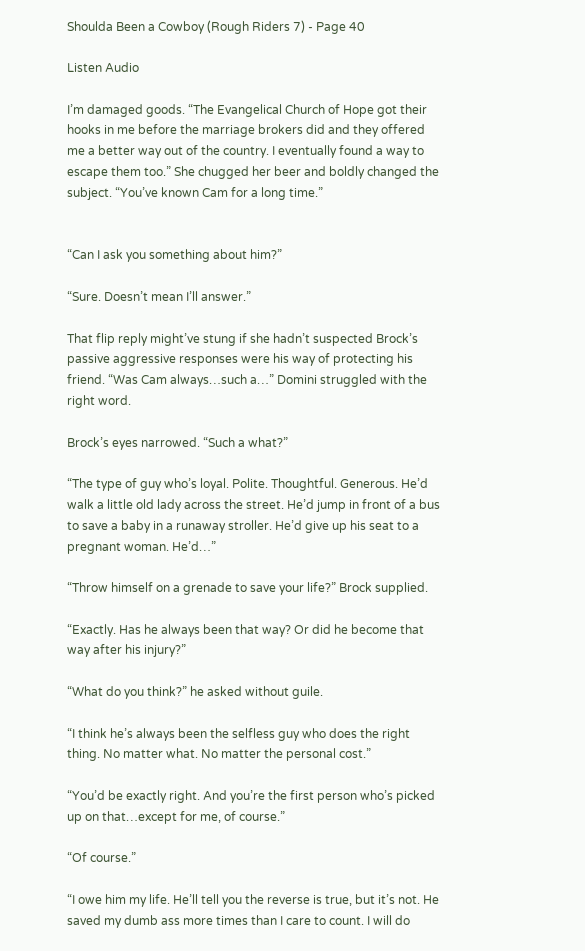Shoulda Been a Cowboy (Rough Riders 7) - Page 40

Listen Audio

I’m damaged goods. “The Evangelical Church of Hope got their hooks in me before the marriage brokers did and they offered me a better way out of the country. I eventually found a way to escape them too.” She chugged her beer and boldly changed the subject. “You’ve known Cam for a long time.”


“Can I ask you something about him?”

“Sure. Doesn’t mean I’ll answer.”

That flip reply might’ve stung if she hadn’t suspected Brock’s passive aggressive responses were his way of protecting his friend. “Was Cam always…such a…” Domini struggled with the right word.

Brock’s eyes narrowed. “Such a what?”

“The type of guy who’s loyal. Polite. Thoughtful. Generous. He’d walk a little old lady across the street. He’d jump in front of a bus to save a baby in a runaway stroller. He’d give up his seat to a pregnant woman. He’d…”

“Throw himself on a grenade to save your life?” Brock supplied.

“Exactly. Has he always been that way? Or did he become that way after his injury?”

“What do you think?” he asked without guile.

“I think he’s always been the selfless guy who does the right thing. No matter what. No matter the personal cost.”

“You’d be exactly right. And you’re the first person who’s picked up on that…except for me, of course.”

“Of course.”

“I owe him my life. He’ll tell you the reverse is true, but it’s not. He saved my dumb ass more times than I care to count. I will do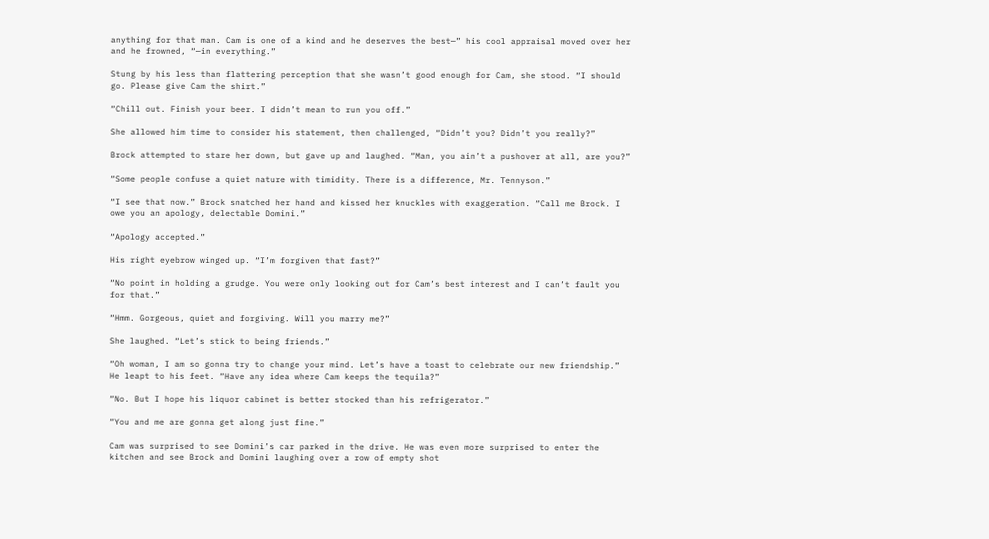anything for that man. Cam is one of a kind and he deserves the best—” his cool appraisal moved over her and he frowned, “—in everything.”

Stung by his less than flattering perception that she wasn’t good enough for Cam, she stood. “I should go. Please give Cam the shirt.”

“Chill out. Finish your beer. I didn’t mean to run you off.”

She allowed him time to consider his statement, then challenged, “Didn’t you? Didn’t you really?”

Brock attempted to stare her down, but gave up and laughed. “Man, you ain’t a pushover at all, are you?”

“Some people confuse a quiet nature with timidity. There is a difference, Mr. Tennyson.”

“I see that now.” Brock snatched her hand and kissed her knuckles with exaggeration. “Call me Brock. I owe you an apology, delectable Domini.”

“Apology accepted.”

His right eyebrow winged up. “I’m forgiven that fast?”

“No point in holding a grudge. You were only looking out for Cam’s best interest and I can’t fault you for that.”

“Hmm. Gorgeous, quiet and forgiving. Will you marry me?”

She laughed. “Let’s stick to being friends.”

“Oh woman, I am so gonna try to change your mind. Let’s have a toast to celebrate our new friendship.” He leapt to his feet. “Have any idea where Cam keeps the tequila?”

“No. But I hope his liquor cabinet is better stocked than his refrigerator.”

“You and me are gonna get along just fine.”

Cam was surprised to see Domini’s car parked in the drive. He was even more surprised to enter the kitchen and see Brock and Domini laughing over a row of empty shot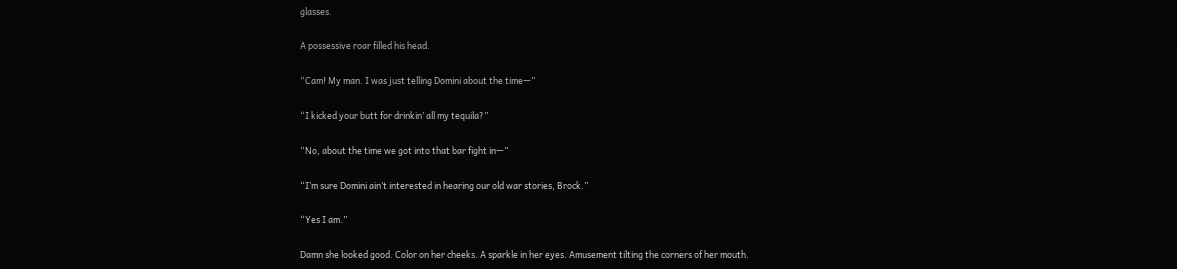glasses.

A possessive roar filled his head.

“Cam! My man. I was just telling Domini about the time—”

“I kicked your butt for drinkin’ all my tequila?”

“No, about the time we got into that bar fight in—”

“I’m sure Domini ain’t interested in hearing our old war stories, Brock.”

“Yes I am.”

Damn she looked good. Color on her cheeks. A sparkle in her eyes. Amusement tilting the corners of her mouth.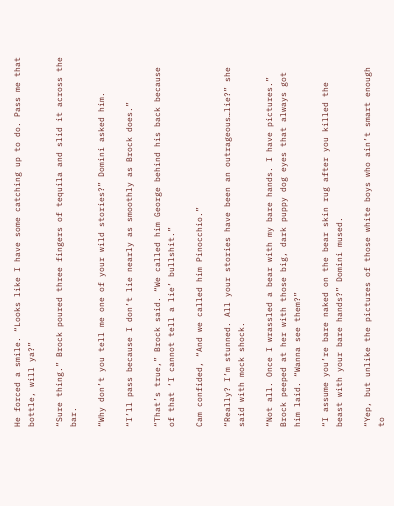He forced a smile. “Looks like I have some catching up to do. Pass me that bottle, will ya?”

“Sure thing.” Brock poured three fingers of tequila and slid it across the bar.

“Why don’t you tell me one of your wild stories?” Domini asked him.

“I’ll pass because I don’t lie nearly as smoothly as Brock does.”

“That’s true,” Brock said. “We called him George behind his back because of that ‘I cannot tell a lie’ bullshit.”

Cam confided, “And we called him Pinocchio.”

“Really? I’m stunned. All your stories have been an outrageous…lie?” she said with mock shock.

“Not all. Once I wrassled a bear with my bare hands. I have pictures.” Brock peeped at her with those big, dark puppy dog eyes that always got him laid. “Wanna see them?”

“I assume you’re bare naked on the bear skin rug after you killed the beast with your bare hands?” Domini mused.

“Yep, but unlike the pictures of those white boys who ain’t smart enough to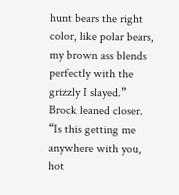hunt bears the right color, like polar bears, my brown ass blends perfectly with the grizzly I slayed.” Brock leaned closer. “Is this getting me anywhere with you, hot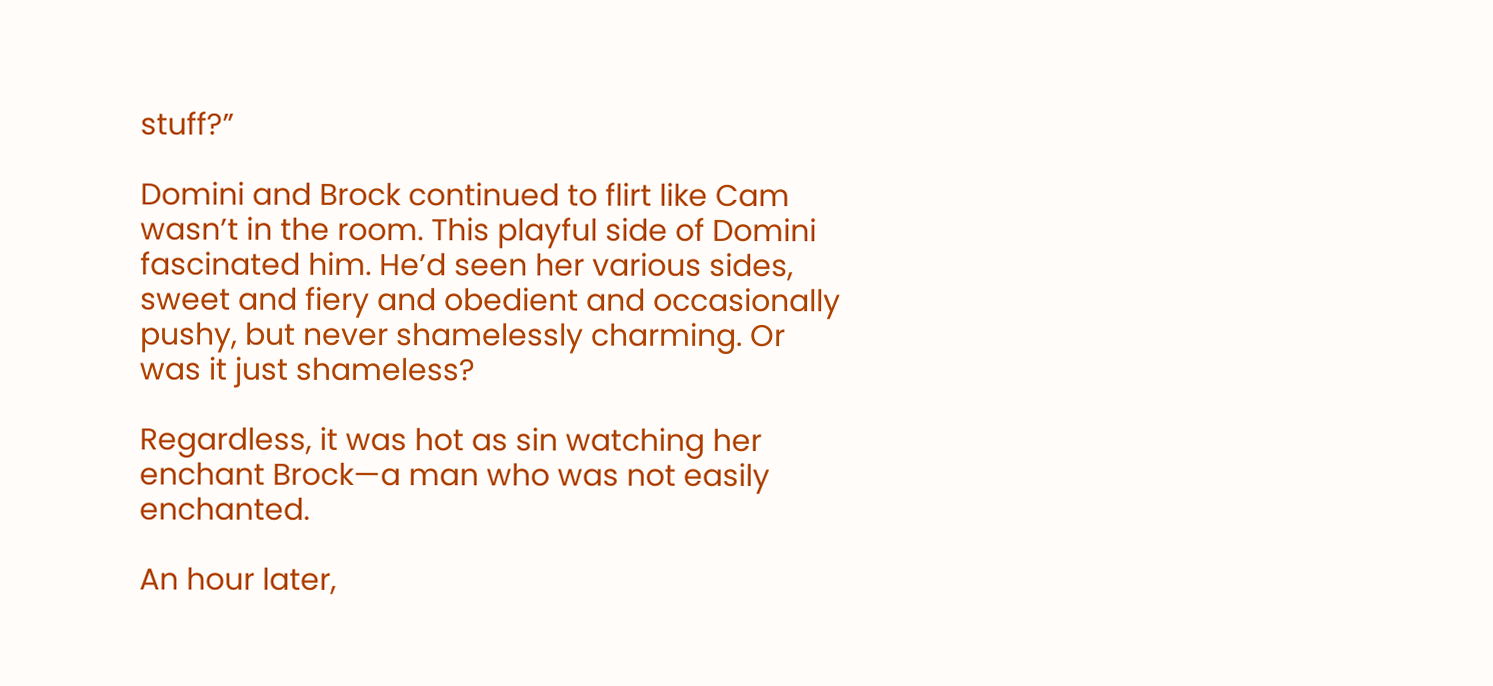stuff?”

Domini and Brock continued to flirt like Cam wasn’t in the room. This playful side of Domini fascinated him. He’d seen her various sides, sweet and fiery and obedient and occasionally pushy, but never shamelessly charming. Or was it just shameless?

Regardless, it was hot as sin watching her enchant Brock—a man who was not easily enchanted.

An hour later,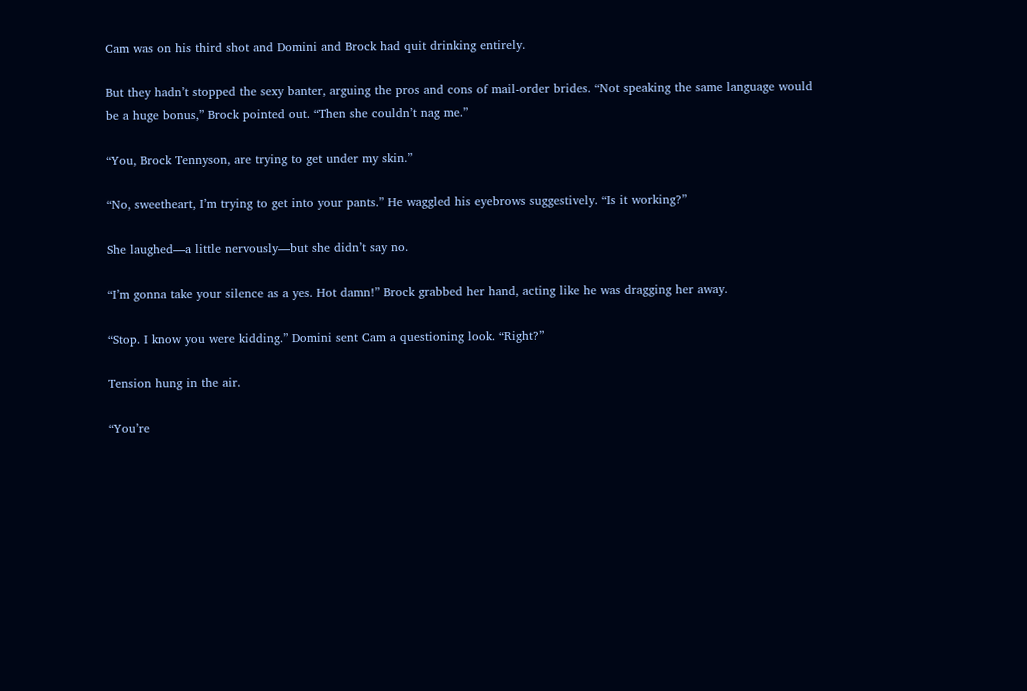Cam was on his third shot and Domini and Brock had quit drinking entirely.

But they hadn’t stopped the sexy banter, arguing the pros and cons of mail-order brides. “Not speaking the same language would be a huge bonus,” Brock pointed out. “Then she couldn’t nag me.”

“You, Brock Tennyson, are trying to get under my skin.”

“No, sweetheart, I’m trying to get into your pants.” He waggled his eyebrows suggestively. “Is it working?”

She laughed—a little nervously—but she didn’t say no.

“I’m gonna take your silence as a yes. Hot damn!” Brock grabbed her hand, acting like he was dragging her away.

“Stop. I know you were kidding.” Domini sent Cam a questioning look. “Right?”

Tension hung in the air.

“You’re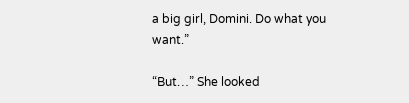a big girl, Domini. Do what you want.”

“But…” She looked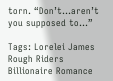torn. “Don’t…aren’t you supposed to…”

Tags: Lorelei James Rough Riders Billionaire Romance